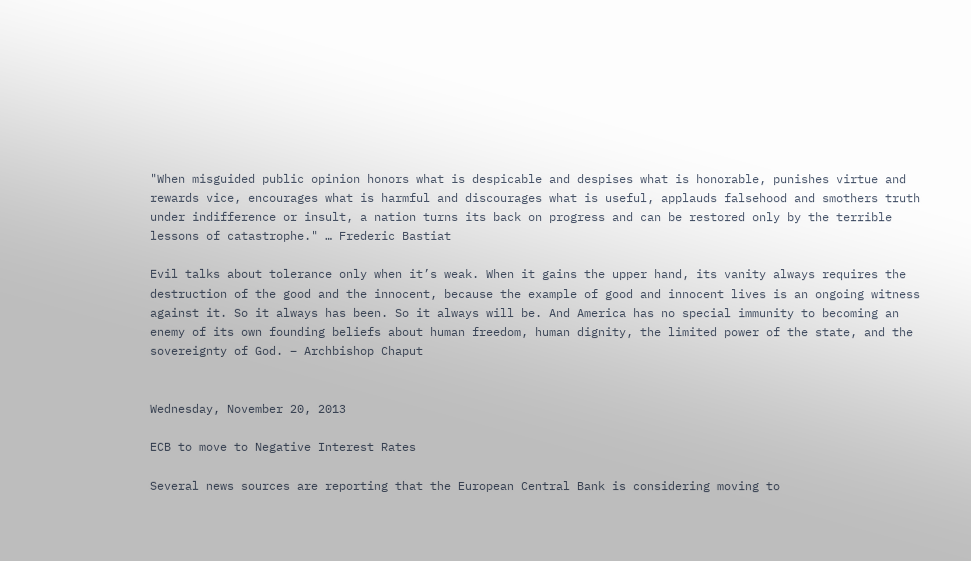"When misguided public opinion honors what is despicable and despises what is honorable, punishes virtue and rewards vice, encourages what is harmful and discourages what is useful, applauds falsehood and smothers truth under indifference or insult, a nation turns its back on progress and can be restored only by the terrible lessons of catastrophe." … Frederic Bastiat

Evil talks about tolerance only when it’s weak. When it gains the upper hand, its vanity always requires the destruction of the good and the innocent, because the example of good and innocent lives is an ongoing witness against it. So it always has been. So it always will be. And America has no special immunity to becoming an enemy of its own founding beliefs about human freedom, human dignity, the limited power of the state, and the sovereignty of God. – Archbishop Chaput


Wednesday, November 20, 2013

ECB to move to Negative Interest Rates

Several news sources are reporting that the European Central Bank is considering moving to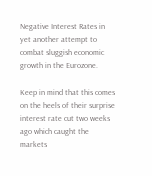Negative Interest Rates in yet another attempt to combat sluggish economic growth in the Eurozone.

Keep in mind that this comes on the heels of their surprise interest rate cut two weeks ago which caught the markets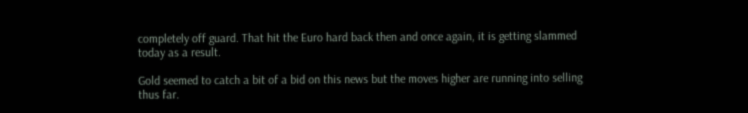completely off guard. That hit the Euro hard back then and once again, it is getting slammed today as a result.

Gold seemed to catch a bit of a bid on this news but the moves higher are running into selling thus far.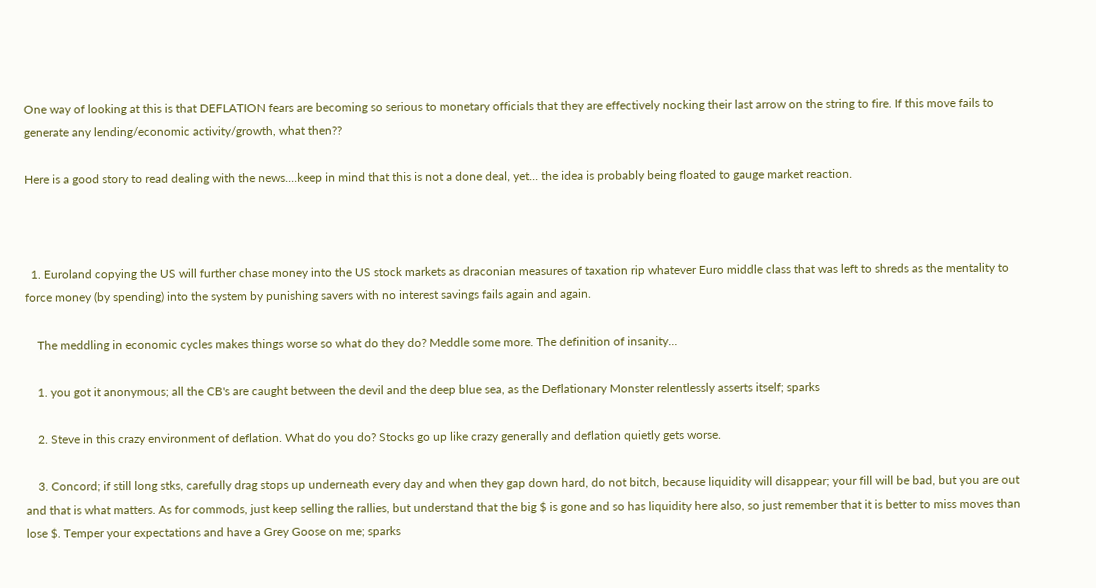One way of looking at this is that DEFLATION fears are becoming so serious to monetary officials that they are effectively nocking their last arrow on the string to fire. If this move fails to generate any lending/economic activity/growth, what then??

Here is a good story to read dealing with the news....keep in mind that this is not a done deal, yet... the idea is probably being floated to gauge market reaction.



  1. Euroland copying the US will further chase money into the US stock markets as draconian measures of taxation rip whatever Euro middle class that was left to shreds as the mentality to force money (by spending) into the system by punishing savers with no interest savings fails again and again.

    The meddling in economic cycles makes things worse so what do they do? Meddle some more. The definition of insanity...

    1. you got it anonymous; all the CB's are caught between the devil and the deep blue sea, as the Deflationary Monster relentlessly asserts itself; sparks

    2. Steve in this crazy environment of deflation. What do you do? Stocks go up like crazy generally and deflation quietly gets worse.

    3. Concord; if still long stks, carefully drag stops up underneath every day and when they gap down hard, do not bitch, because liquidity will disappear; your fill will be bad, but you are out and that is what matters. As for commods, just keep selling the rallies, but understand that the big $ is gone and so has liquidity here also, so just remember that it is better to miss moves than lose $. Temper your expectations and have a Grey Goose on me; sparks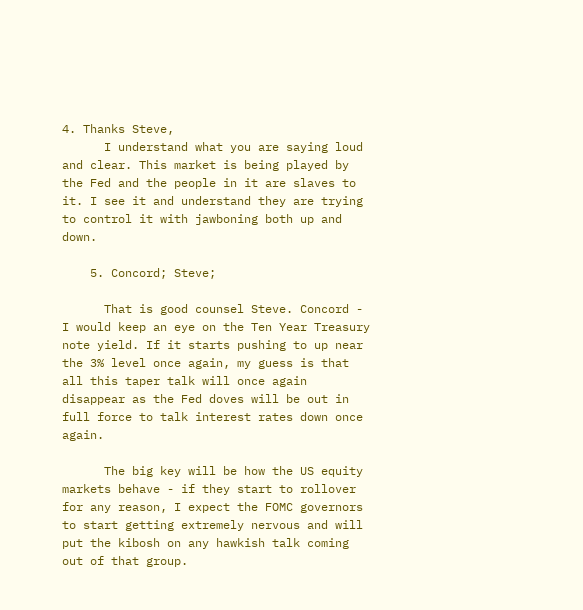4. Thanks Steve,
      I understand what you are saying loud and clear. This market is being played by the Fed and the people in it are slaves to it. I see it and understand they are trying to control it with jawboning both up and down.

    5. Concord; Steve;

      That is good counsel Steve. Concord - I would keep an eye on the Ten Year Treasury note yield. If it starts pushing to up near the 3% level once again, my guess is that all this taper talk will once again disappear as the Fed doves will be out in full force to talk interest rates down once again.

      The big key will be how the US equity markets behave - if they start to rollover for any reason, I expect the FOMC governors to start getting extremely nervous and will put the kibosh on any hawkish talk coming out of that group.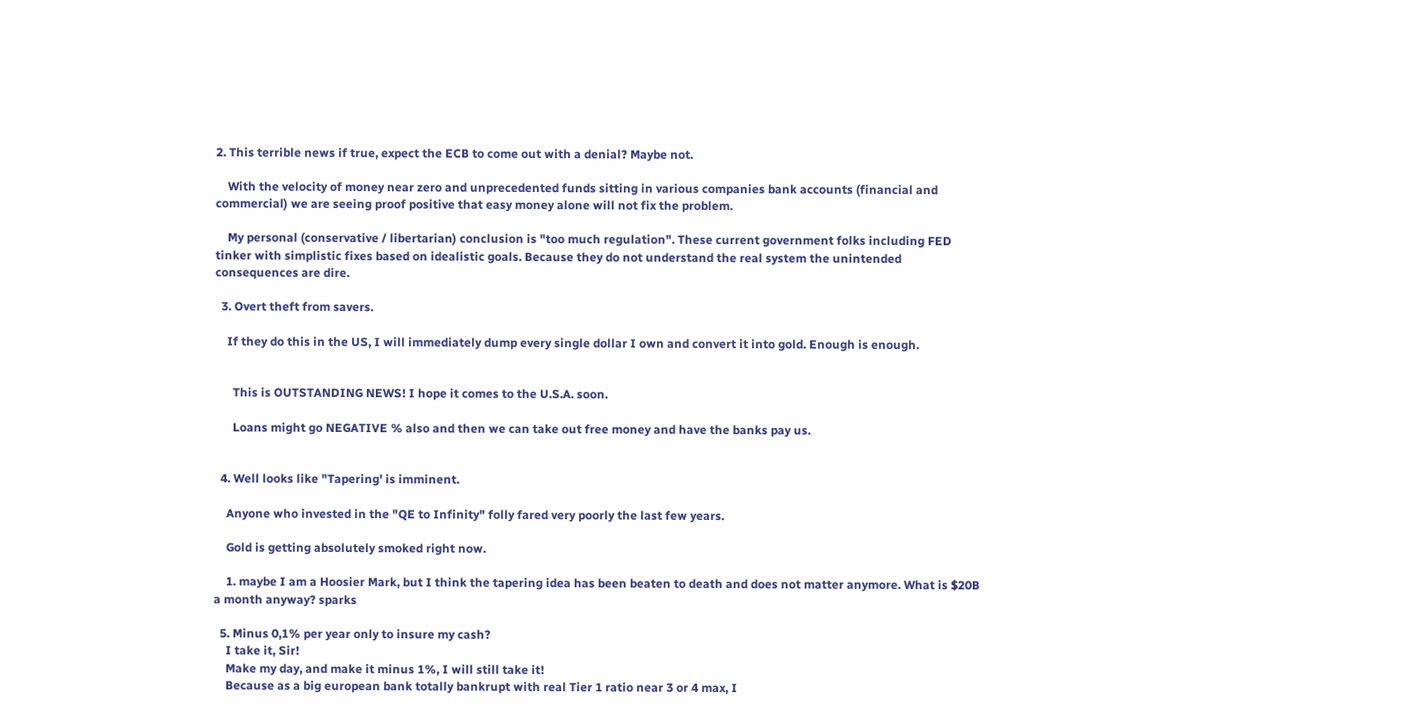2. This terrible news if true, expect the ECB to come out with a denial? Maybe not.

    With the velocity of money near zero and unprecedented funds sitting in various companies bank accounts (financial and commercial) we are seeing proof positive that easy money alone will not fix the problem.

    My personal (conservative / libertarian) conclusion is "too much regulation". These current government folks including FED tinker with simplistic fixes based on idealistic goals. Because they do not understand the real system the unintended consequences are dire.

  3. Overt theft from savers.

    If they do this in the US, I will immediately dump every single dollar I own and convert it into gold. Enough is enough.


      This is OUTSTANDING NEWS! I hope it comes to the U.S.A. soon.

      Loans might go NEGATIVE % also and then we can take out free money and have the banks pay us.


  4. Well looks like "Tapering' is imminent.

    Anyone who invested in the "QE to Infinity" folly fared very poorly the last few years.

    Gold is getting absolutely smoked right now.

    1. maybe I am a Hoosier Mark, but I think the tapering idea has been beaten to death and does not matter anymore. What is $20B a month anyway? sparks

  5. Minus 0,1% per year only to insure my cash?
    I take it, Sir!
    Make my day, and make it minus 1%, I will still take it!
    Because as a big european bank totally bankrupt with real Tier 1 ratio near 3 or 4 max, I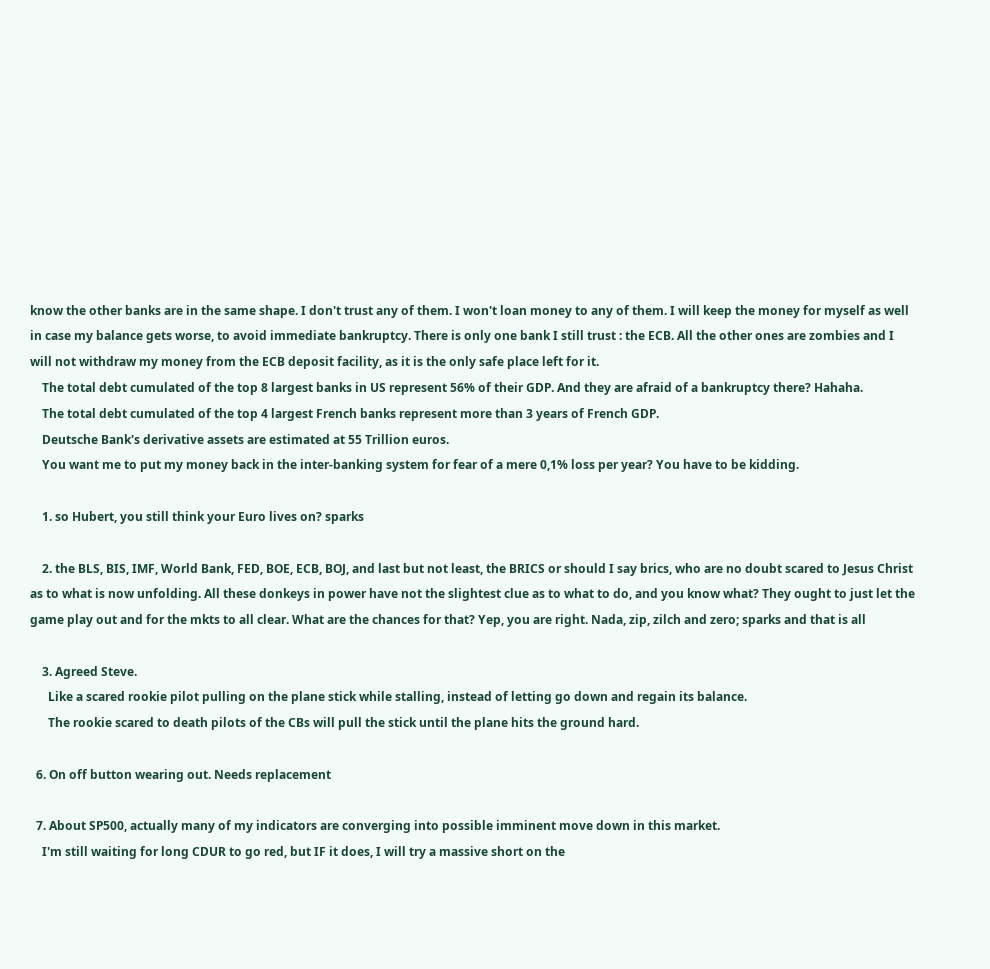know the other banks are in the same shape. I don't trust any of them. I won't loan money to any of them. I will keep the money for myself as well in case my balance gets worse, to avoid immediate bankruptcy. There is only one bank I still trust : the ECB. All the other ones are zombies and I will not withdraw my money from the ECB deposit facility, as it is the only safe place left for it.
    The total debt cumulated of the top 8 largest banks in US represent 56% of their GDP. And they are afraid of a bankruptcy there? Hahaha.
    The total debt cumulated of the top 4 largest French banks represent more than 3 years of French GDP.
    Deutsche Bank's derivative assets are estimated at 55 Trillion euros.
    You want me to put my money back in the inter-banking system for fear of a mere 0,1% loss per year? You have to be kidding.

    1. so Hubert, you still think your Euro lives on? sparks

    2. the BLS, BIS, IMF, World Bank, FED, BOE, ECB, BOJ, and last but not least, the BRICS or should I say brics, who are no doubt scared to Jesus Christ as to what is now unfolding. All these donkeys in power have not the slightest clue as to what to do, and you know what? They ought to just let the game play out and for the mkts to all clear. What are the chances for that? Yep, you are right. Nada, zip, zilch and zero; sparks and that is all

    3. Agreed Steve.
      Like a scared rookie pilot pulling on the plane stick while stalling, instead of letting go down and regain its balance.
      The rookie scared to death pilots of the CBs will pull the stick until the plane hits the ground hard.

  6. On off button wearing out. Needs replacement

  7. About SP500, actually many of my indicators are converging into possible imminent move down in this market.
    I'm still waiting for long CDUR to go red, but IF it does, I will try a massive short on the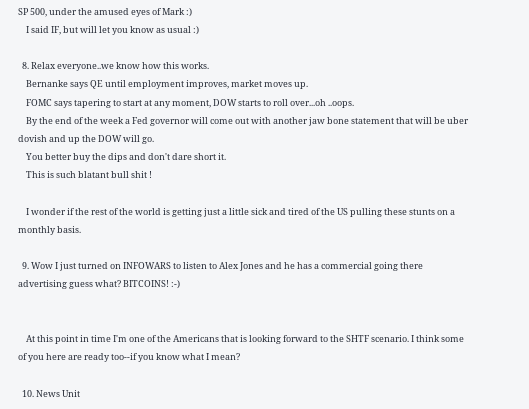SP 500, under the amused eyes of Mark :)
    I said IF, but will let you know as usual :)

  8. Relax everyone..we know how this works.
    Bernanke says QE until employment improves, market moves up.
    FOMC says tapering to start at any moment, DOW starts to roll over...oh ..oops.
    By the end of the week a Fed governor will come out with another jaw bone statement that will be uber dovish and up the DOW will go.
    You better buy the dips and don't dare short it.
    This is such blatant bull shit !

    I wonder if the rest of the world is getting just a little sick and tired of the US pulling these stunts on a monthly basis.

  9. Wow I just turned on INFOWARS to listen to Alex Jones and he has a commercial going there advertising guess what? BITCOINS! :-)


    At this point in time I'm one of the Americans that is looking forward to the SHTF scenario. I think some of you here are ready too--if you know what I mean?

  10. News Unit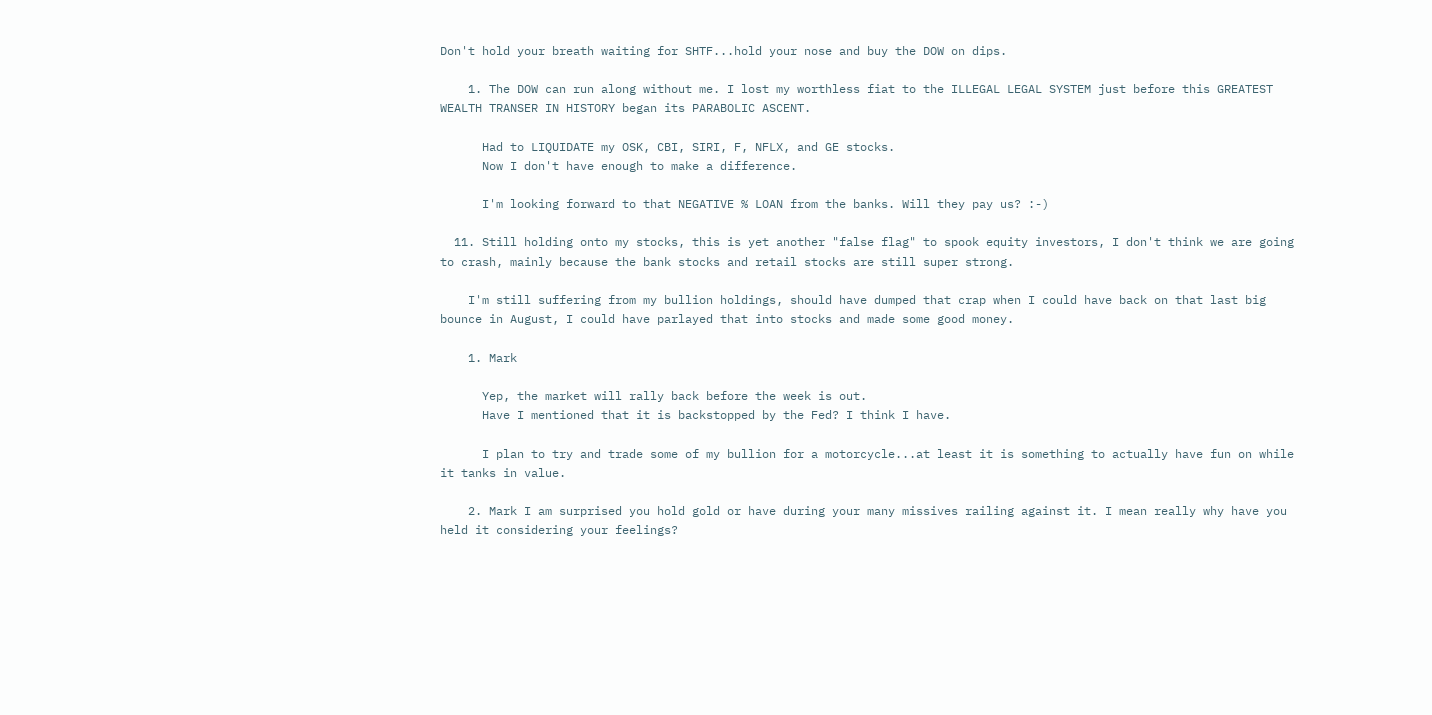Don't hold your breath waiting for SHTF...hold your nose and buy the DOW on dips.

    1. The DOW can run along without me. I lost my worthless fiat to the ILLEGAL LEGAL SYSTEM just before this GREATEST WEALTH TRANSER IN HISTORY began its PARABOLIC ASCENT.

      Had to LIQUIDATE my OSK, CBI, SIRI, F, NFLX, and GE stocks.
      Now I don't have enough to make a difference.

      I'm looking forward to that NEGATIVE % LOAN from the banks. Will they pay us? :-)

  11. Still holding onto my stocks, this is yet another "false flag" to spook equity investors, I don't think we are going to crash, mainly because the bank stocks and retail stocks are still super strong.

    I'm still suffering from my bullion holdings, should have dumped that crap when I could have back on that last big bounce in August, I could have parlayed that into stocks and made some good money.

    1. Mark

      Yep, the market will rally back before the week is out.
      Have I mentioned that it is backstopped by the Fed? I think I have.

      I plan to try and trade some of my bullion for a motorcycle...at least it is something to actually have fun on while it tanks in value.

    2. Mark I am surprised you hold gold or have during your many missives railing against it. I mean really why have you held it considering your feelings?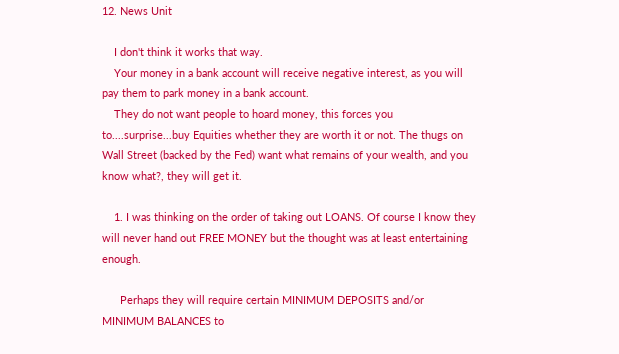12. News Unit

    I don't think it works that way.
    Your money in a bank account will receive negative interest, as you will pay them to park money in a bank account.
    They do not want people to hoard money, this forces you to....surprise...buy Equities whether they are worth it or not. The thugs on Wall Street (backed by the Fed) want what remains of your wealth, and you know what?, they will get it.

    1. I was thinking on the order of taking out LOANS. Of course I know they will never hand out FREE MONEY but the thought was at least entertaining enough.

      Perhaps they will require certain MINIMUM DEPOSITS and/or MINIMUM BALANCES to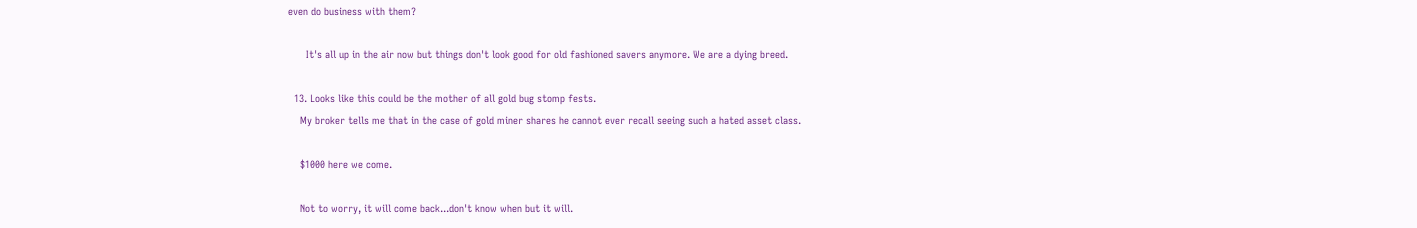even do business with them?

      It's all up in the air now but things don't look good for old fashioned savers anymore. We are a dying breed.

  13. Looks like this could be the mother of all gold bug stomp fests.
    My broker tells me that in the case of gold miner shares he cannot ever recall seeing such a hated asset class.

    $1000 here we come.

    Not to worry, it will come back...don't know when but it will.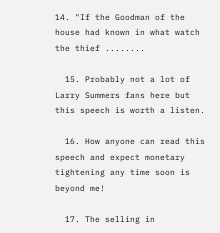14. "If the Goodman of the house had known in what watch the thief ........

  15. Probably not a lot of Larry Summers fans here but this speech is worth a listen.

  16. How anyone can read this speech and expect monetary tightening any time soon is beyond me!

  17. The selling in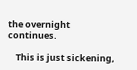the overnight continues.

    This is just sickening,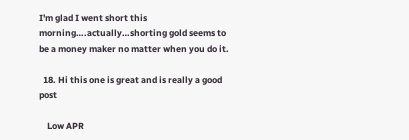I'm glad I went short this morning….actually…shorting gold seems to be a money maker no matter when you do it.

  18. Hi this one is great and is really a good post

    Low APR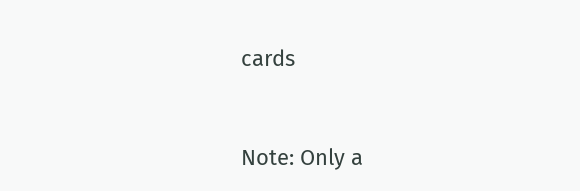cards


Note: Only a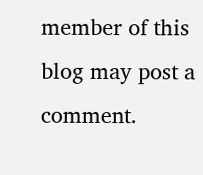member of this blog may post a comment.